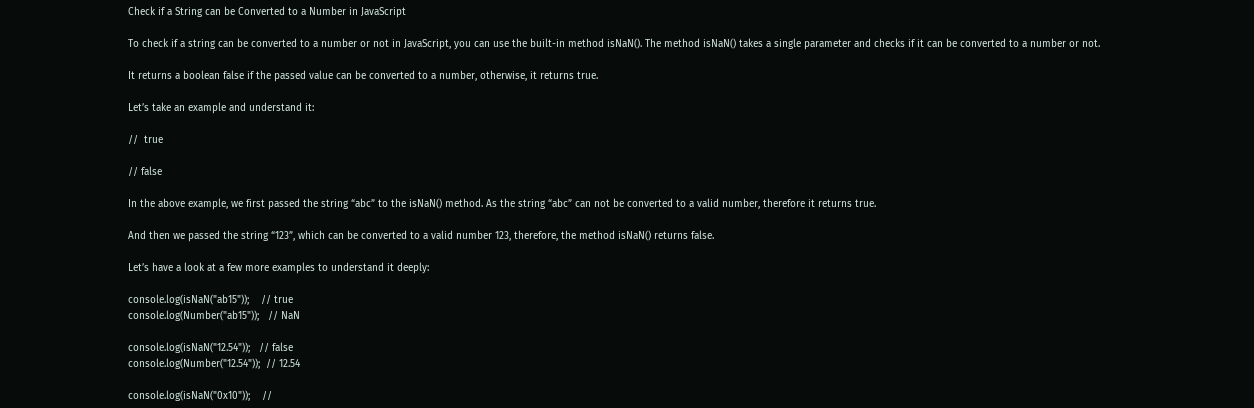Check if a String can be Converted to a Number in JavaScript

To check if a string can be converted to a number or not in JavaScript, you can use the built-in method isNaN(). The method isNaN() takes a single parameter and checks if it can be converted to a number or not.

It returns a boolean false if the passed value can be converted to a number, otherwise, it returns true.

Let’s take an example and understand it:

//  true

// false

In the above example, we first passed the string “abc” to the isNaN() method. As the string “abc” can not be converted to a valid number, therefore it returns true.

And then we passed the string “123”, which can be converted to a valid number 123, therefore, the method isNaN() returns false.

Let’s have a look at a few more examples to understand it deeply:

console.log(isNaN("ab15"));    // true
console.log(Number("ab15"));   // NaN

console.log(isNaN("12.54"));   // false
console.log(Number("12.54"));  // 12.54

console.log(isNaN("0x10"));    //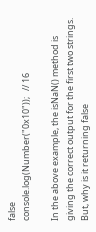false
console.log(Number("0x10"));   // 16

In the above example, the isNaN() method is giving the correct output for the first two strings. But, why is it returning false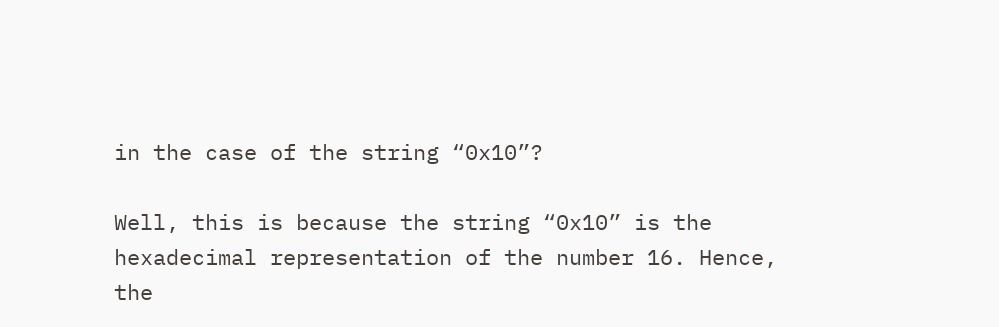in the case of the string “0x10”?

Well, this is because the string “0x10” is the hexadecimal representation of the number 16. Hence, the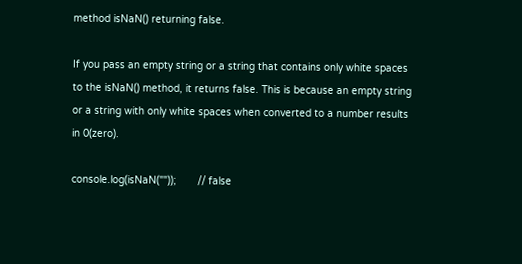method isNaN() returning false.

If you pass an empty string or a string that contains only white spaces to the isNaN() method, it returns false. This is because an empty string or a string with only white spaces when converted to a number results in 0(zero).

console.log(isNaN(""));       // false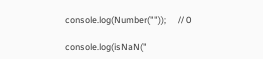console.log(Number(""));      // 0

console.log(isNaN("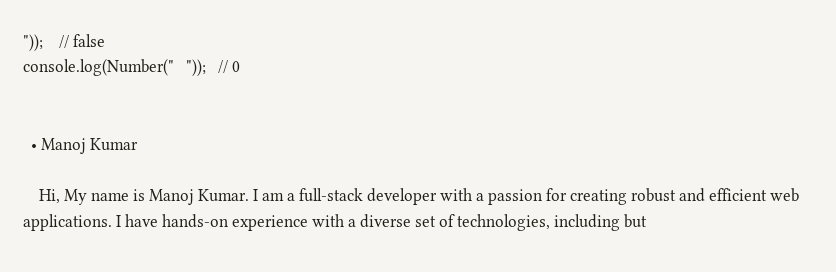"));    // false
console.log(Number("   "));   // 0


  • Manoj Kumar

    Hi, My name is Manoj Kumar. I am a full-stack developer with a passion for creating robust and efficient web applications. I have hands-on experience with a diverse set of technologies, including but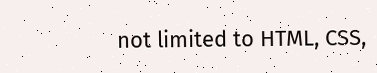not limited to HTML, CSS,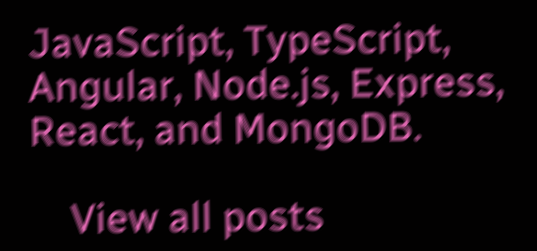JavaScript, TypeScript, Angular, Node.js, Express, React, and MongoDB.

    View all posts